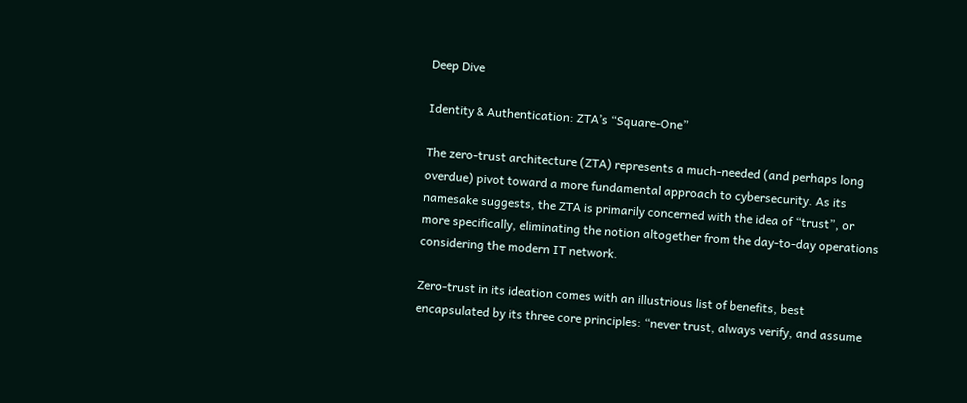Deep Dive

Identity & Authentication: ZTA’s “Square-One”

The zero-trust architecture (ZTA) represents a much-needed (and perhaps long overdue) pivot toward a more fundamental approach to cybersecurity. As its namesake suggests, the ZTA is primarily concerned with the idea of “trust”, or more specifically, eliminating the notion altogether from the day-to-day operations considering the modern IT network.

Zero-trust in its ideation comes with an illustrious list of benefits, best encapsulated by its three core principles: “never trust, always verify, and assume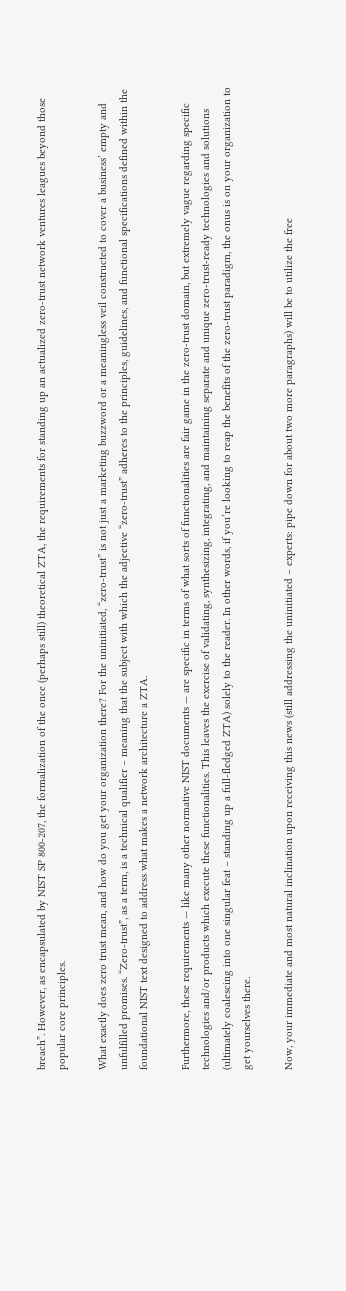breach”. However, as encapsulated by NIST SP 800-207, the formalization of the once (perhaps still) theoretical ZTA, the requirements for standing up an actualized zero-trust network ventures leagues beyond those popular core principles.

What exactly does zero trust mean, and how do you get your organization there? For the uninitiated, “zero-trust” is not just a marketing buzzword or a meaningless veil constructed to cover a business’ empty and unfulfilled promises. “Zero-trust”, as a term, is a technical qualifier – meaning that the subject with which the adjective “zero-trust” adheres to the principles, guidelines, and functional specifications defined within the foundational NIST text designed to address what makes a network architecture a ZTA.

Furthermore, these requirements — like many other normative NIST documents — are specific in terms of what sorts of functionalities are fair game in the zero-trust domain, but extremely vague regarding specific technologies and/or products which execute these functionalities. This leaves the exercise of validating, synthesizing, integrating, and maintaining separate and unique zero-trust-ready technologies and solutions (ultimately coalescing into one singular feat – standing up a full-fledged ZTA) solely to the reader. In other words, if you’re looking to reap the benefits of the zero-trust paradigm, the onus is on your organization to get yourselves there.

Now, your immediate and most natural inclination upon receiving this news (still addressing the uninitiated – experts: pipe down for about two more paragraphs) will be to utilize the free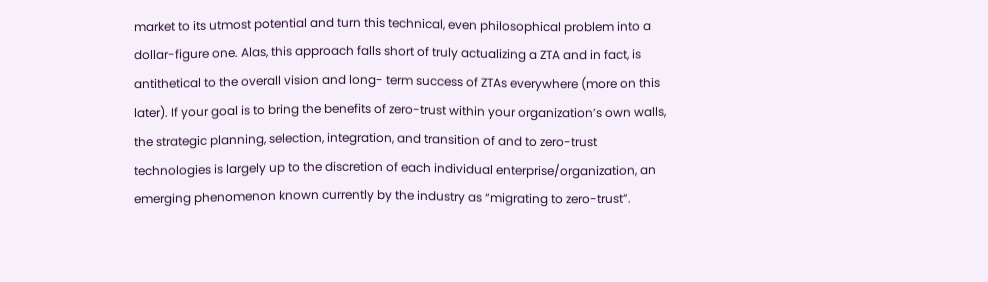market to its utmost potential and turn this technical, even philosophical problem into a dollar-figure one. Alas, this approach falls short of truly actualizing a ZTA and in fact, is antithetical to the overall vision and long- term success of ZTAs everywhere (more on this later). If your goal is to bring the benefits of zero-trust within your organization’s own walls, the strategic planning, selection, integration, and transition of and to zero-trust technologies is largely up to the discretion of each individual enterprise/organization, an emerging phenomenon known currently by the industry as “migrating to zero-trust”.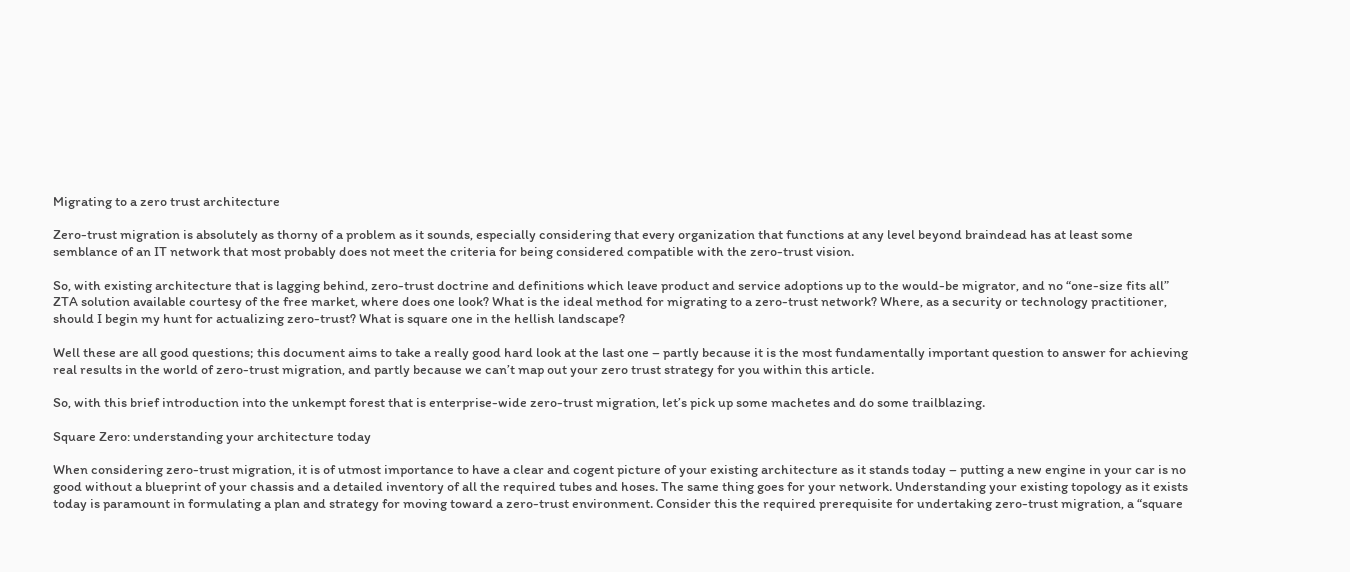Migrating to a zero trust architecture

Zero-trust migration is absolutely as thorny of a problem as it sounds, especially considering that every organization that functions at any level beyond braindead has at least some semblance of an IT network that most probably does not meet the criteria for being considered compatible with the zero-trust vision.

So, with existing architecture that is lagging behind, zero-trust doctrine and definitions which leave product and service adoptions up to the would-be migrator, and no “one-size fits all” ZTA solution available courtesy of the free market, where does one look? What is the ideal method for migrating to a zero-trust network? Where, as a security or technology practitioner, should I begin my hunt for actualizing zero-trust? What is square one in the hellish landscape?

Well these are all good questions; this document aims to take a really good hard look at the last one – partly because it is the most fundamentally important question to answer for achieving real results in the world of zero-trust migration, and partly because we can’t map out your zero trust strategy for you within this article.

So, with this brief introduction into the unkempt forest that is enterprise-wide zero-trust migration, let’s pick up some machetes and do some trailblazing.

Square Zero: understanding your architecture today

When considering zero-trust migration, it is of utmost importance to have a clear and cogent picture of your existing architecture as it stands today – putting a new engine in your car is no good without a blueprint of your chassis and a detailed inventory of all the required tubes and hoses. The same thing goes for your network. Understanding your existing topology as it exists today is paramount in formulating a plan and strategy for moving toward a zero-trust environment. Consider this the required prerequisite for undertaking zero-trust migration, a “square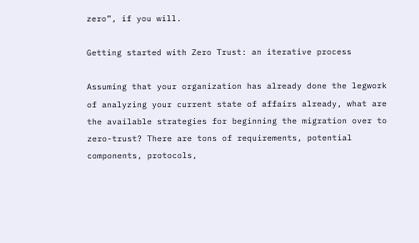zero”, if you will.

Getting started with Zero Trust: an iterative process

Assuming that your organization has already done the legwork of analyzing your current state of affairs already, what are the available strategies for beginning the migration over to zero-trust? There are tons of requirements, potential components, protocols,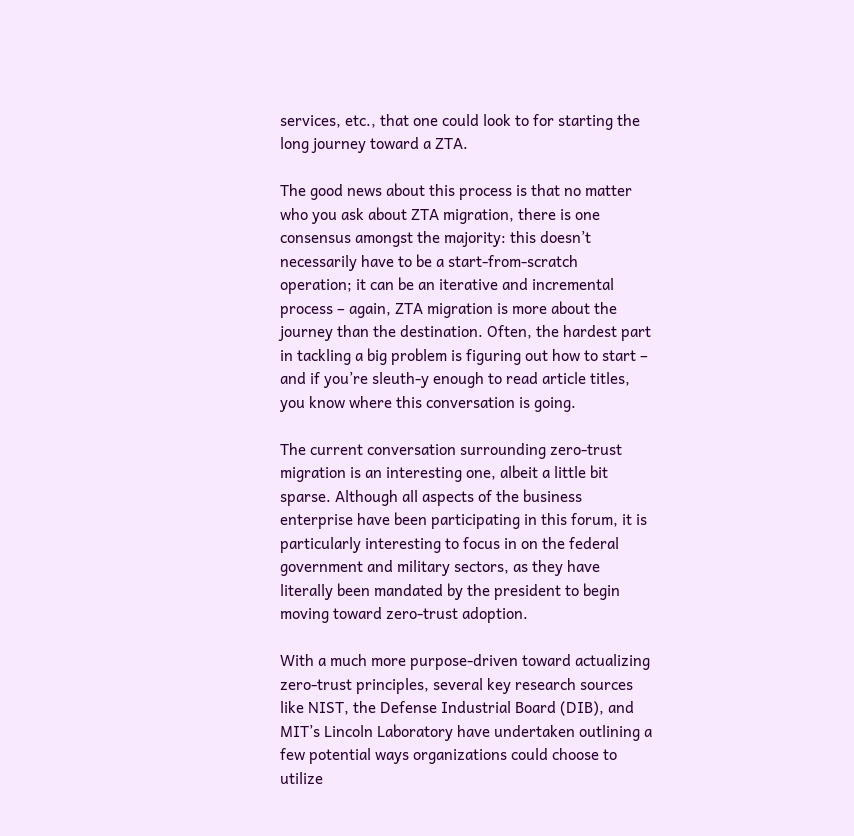services, etc., that one could look to for starting the long journey toward a ZTA.

The good news about this process is that no matter who you ask about ZTA migration, there is one consensus amongst the majority: this doesn’t necessarily have to be a start-from-scratch operation; it can be an iterative and incremental process – again, ZTA migration is more about the journey than the destination. Often, the hardest part in tackling a big problem is figuring out how to start – and if you’re sleuth-y enough to read article titles, you know where this conversation is going.

The current conversation surrounding zero-trust migration is an interesting one, albeit a little bit sparse. Although all aspects of the business enterprise have been participating in this forum, it is particularly interesting to focus in on the federal government and military sectors, as they have literally been mandated by the president to begin moving toward zero-trust adoption.

With a much more purpose-driven toward actualizing zero-trust principles, several key research sources like NIST, the Defense Industrial Board (DIB), and MIT’s Lincoln Laboratory have undertaken outlining a few potential ways organizations could choose to utilize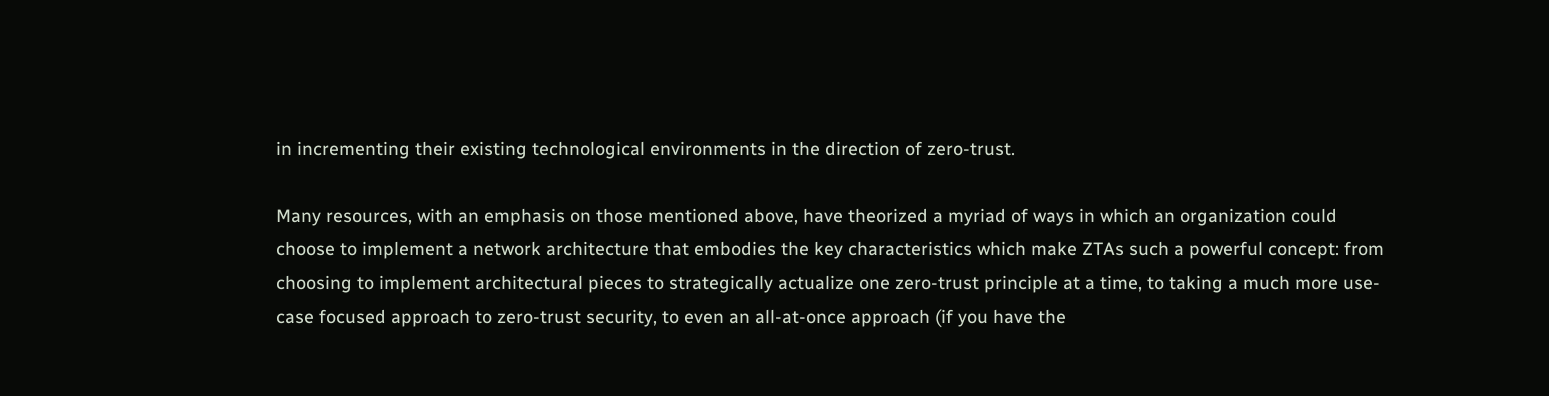in incrementing their existing technological environments in the direction of zero-trust.

Many resources, with an emphasis on those mentioned above, have theorized a myriad of ways in which an organization could choose to implement a network architecture that embodies the key characteristics which make ZTAs such a powerful concept: from choosing to implement architectural pieces to strategically actualize one zero-trust principle at a time, to taking a much more use-case focused approach to zero-trust security, to even an all-at-once approach (if you have the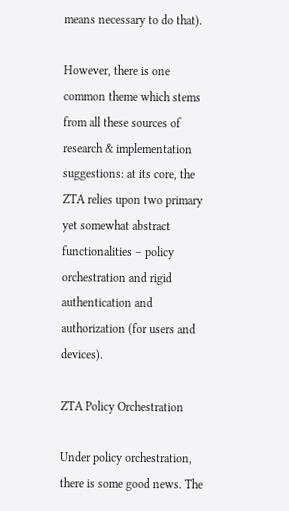means necessary to do that).

However, there is one common theme which stems from all these sources of research & implementation suggestions: at its core, the ZTA relies upon two primary yet somewhat abstract functionalities – policy orchestration and rigid authentication and authorization (for users and devices).

ZTA Policy Orchestration

Under policy orchestration, there is some good news. The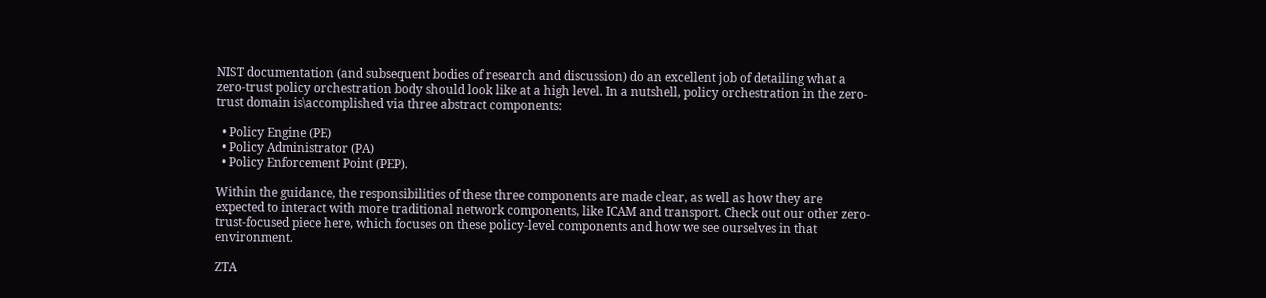NIST documentation (and subsequent bodies of research and discussion) do an excellent job of detailing what a zero-trust policy orchestration body should look like at a high level. In a nutshell, policy orchestration in the zero-trust domain is\accomplished via three abstract components:

  • Policy Engine (PE)
  • Policy Administrator (PA)
  • Policy Enforcement Point (PEP).

Within the guidance, the responsibilities of these three components are made clear, as well as how they are expected to interact with more traditional network components, like ICAM and transport. Check out our other zero-trust-focused piece here, which focuses on these policy-level components and how we see ourselves in that environment.

ZTA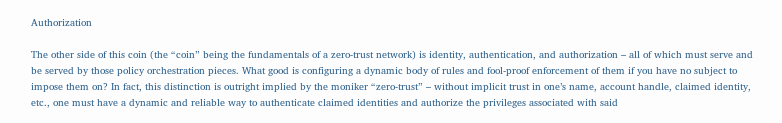Authorization

The other side of this coin (the “coin” being the fundamentals of a zero-trust network) is identity, authentication, and authorization – all of which must serve and be served by those policy orchestration pieces. What good is configuring a dynamic body of rules and fool-proof enforcement of them if you have no subject to impose them on? In fact, this distinction is outright implied by the moniker “zero-trust” – without implicit trust in one’s name, account handle, claimed identity, etc., one must have a dynamic and reliable way to authenticate claimed identities and authorize the privileges associated with said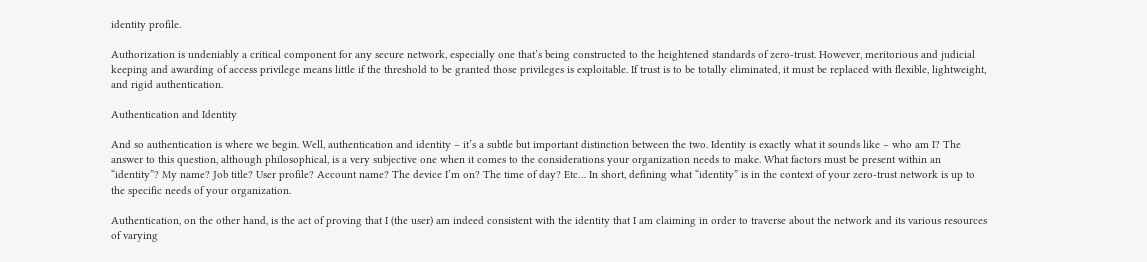identity profile.

Authorization is undeniably a critical component for any secure network, especially one that’s being constructed to the heightened standards of zero-trust. However, meritorious and judicial keeping and awarding of access privilege means little if the threshold to be granted those privileges is exploitable. If trust is to be totally eliminated, it must be replaced with flexible, lightweight, and rigid authentication.

Authentication and Identity

And so authentication is where we begin. Well, authentication and identity – it’s a subtle but important distinction between the two. Identity is exactly what it sounds like – who am I? The answer to this question, although philosophical, is a very subjective one when it comes to the considerations your organization needs to make. What factors must be present within an “identity”? My name? Job title? User profile? Account name? The device I’m on? The time of day? Etc… In short, defining what “identity” is in the context of your zero-trust network is up to the specific needs of your organization.

Authentication, on the other hand, is the act of proving that I (the user) am indeed consistent with the identity that I am claiming in order to traverse about the network and its various resources of varying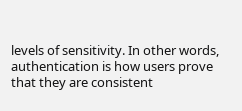levels of sensitivity. In other words, authentication is how users prove that they are consistent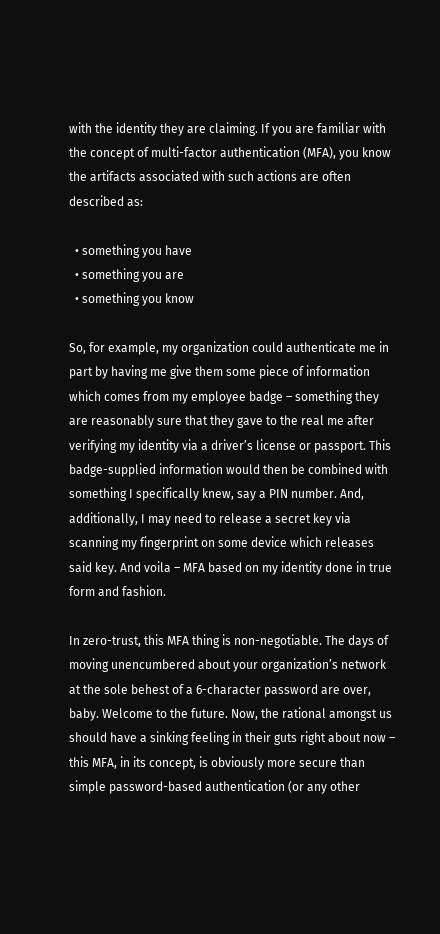with the identity they are claiming. If you are familiar with the concept of multi-factor authentication (MFA), you know the artifacts associated with such actions are often described as:

  • something you have
  • something you are
  • something you know

So, for example, my organization could authenticate me in part by having me give them some piece of information which comes from my employee badge – something they are reasonably sure that they gave to the real me after verifying my identity via a driver’s license or passport. This badge-supplied information would then be combined with something I specifically knew, say a PIN number. And, additionally, I may need to release a secret key via scanning my fingerprint on some device which releases said key. And voila – MFA based on my identity done in true form and fashion.

In zero-trust, this MFA thing is non-negotiable. The days of moving unencumbered about your organization’s network at the sole behest of a 6-character password are over, baby. Welcome to the future. Now, the rational amongst us should have a sinking feeling in their guts right about now – this MFA, in its concept, is obviously more secure than simple password-based authentication (or any other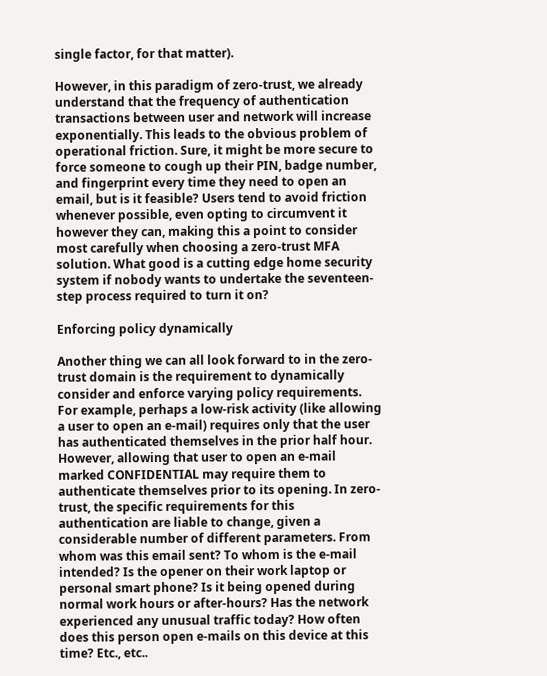single factor, for that matter).

However, in this paradigm of zero-trust, we already understand that the frequency of authentication transactions between user and network will increase exponentially. This leads to the obvious problem of operational friction. Sure, it might be more secure to force someone to cough up their PIN, badge number, and fingerprint every time they need to open an email, but is it feasible? Users tend to avoid friction whenever possible, even opting to circumvent it however they can, making this a point to consider most carefully when choosing a zero-trust MFA solution. What good is a cutting edge home security system if nobody wants to undertake the seventeen-step process required to turn it on?

Enforcing policy dynamically

Another thing we can all look forward to in the zero-trust domain is the requirement to dynamically consider and enforce varying policy requirements. For example, perhaps a low-risk activity (like allowing a user to open an e-mail) requires only that the user has authenticated themselves in the prior half hour. However, allowing that user to open an e-mail marked CONFIDENTIAL may require them to authenticate themselves prior to its opening. In zero-trust, the specific requirements for this authentication are liable to change, given a considerable number of different parameters. From whom was this email sent? To whom is the e-mail intended? Is the opener on their work laptop or personal smart phone? Is it being opened during normal work hours or after-hours? Has the network experienced any unusual traffic today? How often does this person open e-mails on this device at this time? Etc., etc..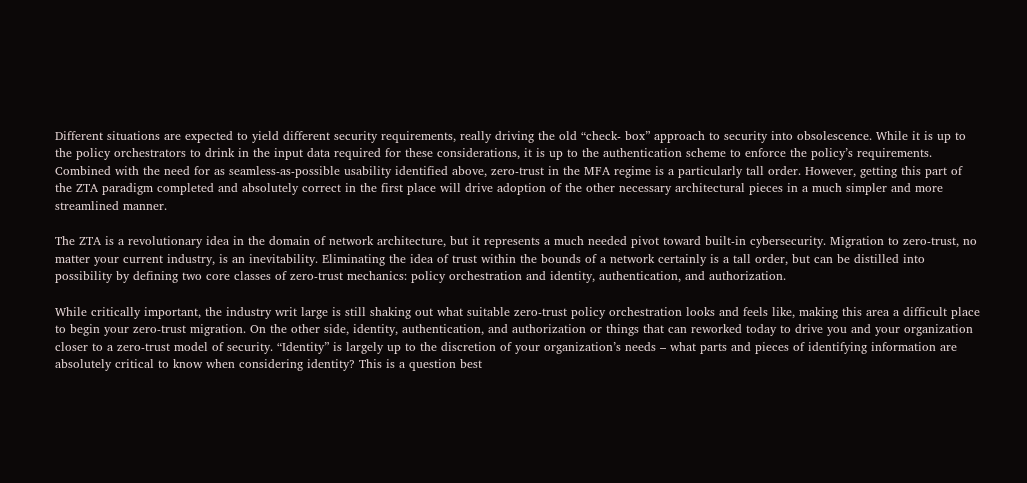Different situations are expected to yield different security requirements, really driving the old “check- box” approach to security into obsolescence. While it is up to the policy orchestrators to drink in the input data required for these considerations, it is up to the authentication scheme to enforce the policy’s requirements. Combined with the need for as seamless-as-possible usability identified above, zero-trust in the MFA regime is a particularly tall order. However, getting this part of the ZTA paradigm completed and absolutely correct in the first place will drive adoption of the other necessary architectural pieces in a much simpler and more streamlined manner.

The ZTA is a revolutionary idea in the domain of network architecture, but it represents a much needed pivot toward built-in cybersecurity. Migration to zero-trust, no matter your current industry, is an inevitability. Eliminating the idea of trust within the bounds of a network certainly is a tall order, but can be distilled into possibility by defining two core classes of zero-trust mechanics: policy orchestration and identity, authentication, and authorization.

While critically important, the industry writ large is still shaking out what suitable zero-trust policy orchestration looks and feels like, making this area a difficult place to begin your zero-trust migration. On the other side, identity, authentication, and authorization or things that can reworked today to drive you and your organization closer to a zero-trust model of security. “Identity” is largely up to the discretion of your organization’s needs – what parts and pieces of identifying information are absolutely critical to know when considering identity? This is a question best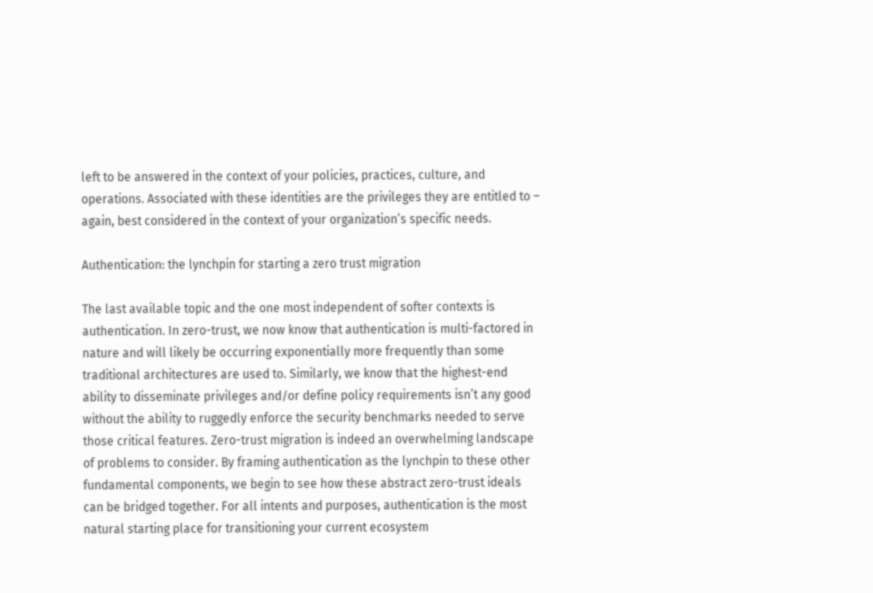left to be answered in the context of your policies, practices, culture, and operations. Associated with these identities are the privileges they are entitled to – again, best considered in the context of your organization’s specific needs.

Authentication: the lynchpin for starting a zero trust migration

The last available topic and the one most independent of softer contexts is authentication. In zero-trust, we now know that authentication is multi-factored in nature and will likely be occurring exponentially more frequently than some traditional architectures are used to. Similarly, we know that the highest-end ability to disseminate privileges and/or define policy requirements isn’t any good without the ability to ruggedly enforce the security benchmarks needed to serve those critical features. Zero-trust migration is indeed an overwhelming landscape of problems to consider. By framing authentication as the lynchpin to these other fundamental components, we begin to see how these abstract zero-trust ideals can be bridged together. For all intents and purposes, authentication is the most natural starting place for transitioning your current ecosystem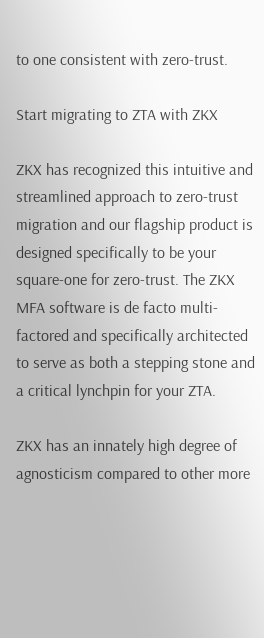to one consistent with zero-trust.

Start migrating to ZTA with ZKX

ZKX has recognized this intuitive and streamlined approach to zero-trust migration and our flagship product is designed specifically to be your square-one for zero-trust. The ZKX MFA software is de facto multi-factored and specifically architected to serve as both a stepping stone and a critical lynchpin for your ZTA.

ZKX has an innately high degree of agnosticism compared to other more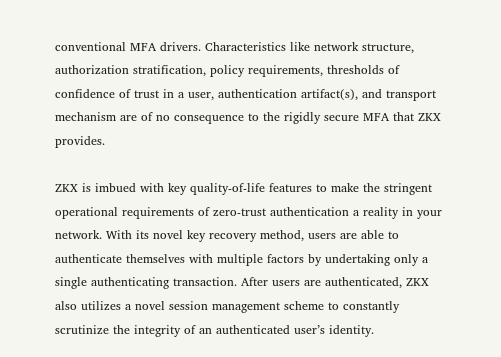conventional MFA drivers. Characteristics like network structure, authorization stratification, policy requirements, thresholds of confidence of trust in a user, authentication artifact(s), and transport mechanism are of no consequence to the rigidly secure MFA that ZKX provides.

ZKX is imbued with key quality-of-life features to make the stringent operational requirements of zero-trust authentication a reality in your network. With its novel key recovery method, users are able to authenticate themselves with multiple factors by undertaking only a single authenticating transaction. After users are authenticated, ZKX also utilizes a novel session management scheme to constantly scrutinize the integrity of an authenticated user’s identity.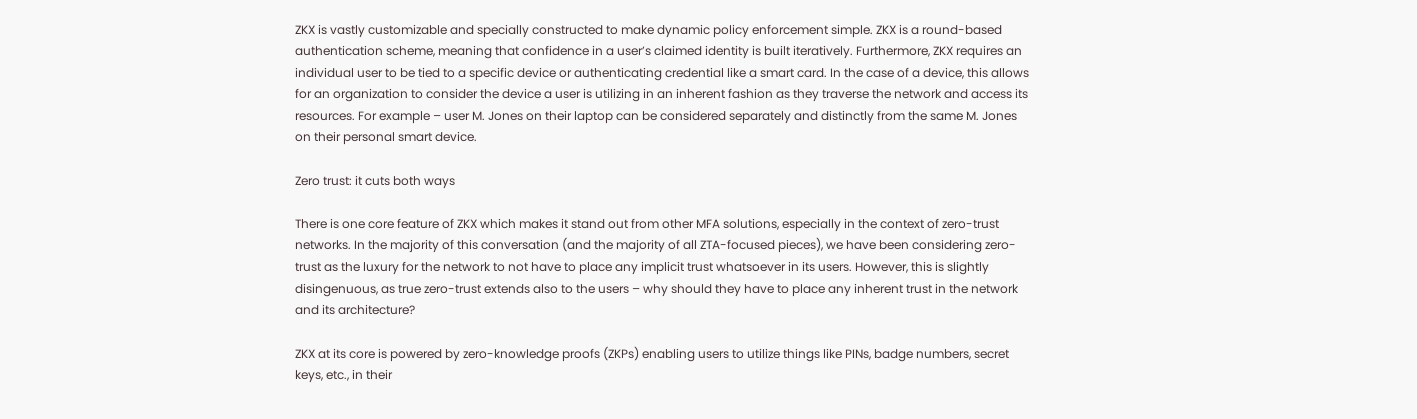ZKX is vastly customizable and specially constructed to make dynamic policy enforcement simple. ZKX is a round-based authentication scheme, meaning that confidence in a user’s claimed identity is built iteratively. Furthermore, ZKX requires an individual user to be tied to a specific device or authenticating credential like a smart card. In the case of a device, this allows for an organization to consider the device a user is utilizing in an inherent fashion as they traverse the network and access its resources. For example – user M. Jones on their laptop can be considered separately and distinctly from the same M. Jones on their personal smart device.

Zero trust: it cuts both ways

There is one core feature of ZKX which makes it stand out from other MFA solutions, especially in the context of zero-trust networks. In the majority of this conversation (and the majority of all ZTA-focused pieces), we have been considering zero-trust as the luxury for the network to not have to place any implicit trust whatsoever in its users. However, this is slightly disingenuous, as true zero-trust extends also to the users – why should they have to place any inherent trust in the network and its architecture?

ZKX at its core is powered by zero-knowledge proofs (ZKPs) enabling users to utilize things like PINs, badge numbers, secret keys, etc., in their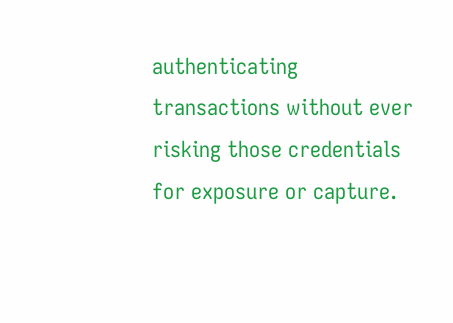authenticating transactions without ever risking those credentials for exposure or capture.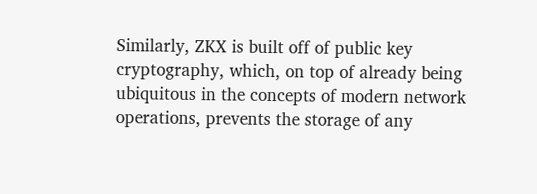Similarly, ZKX is built off of public key cryptography, which, on top of already being ubiquitous in the concepts of modern network operations, prevents the storage of any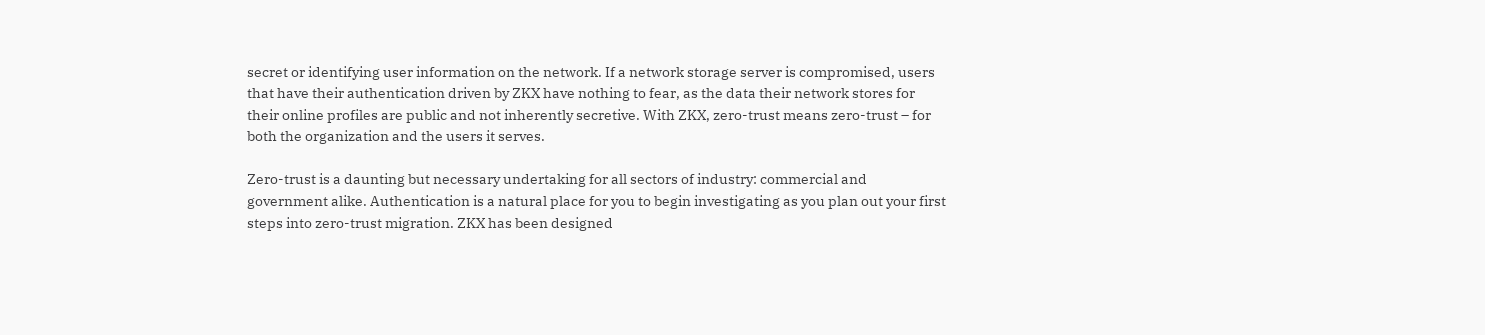secret or identifying user information on the network. If a network storage server is compromised, users that have their authentication driven by ZKX have nothing to fear, as the data their network stores for their online profiles are public and not inherently secretive. With ZKX, zero-trust means zero-trust – for both the organization and the users it serves.

Zero-trust is a daunting but necessary undertaking for all sectors of industry: commercial and government alike. Authentication is a natural place for you to begin investigating as you plan out your first steps into zero-trust migration. ZKX has been designed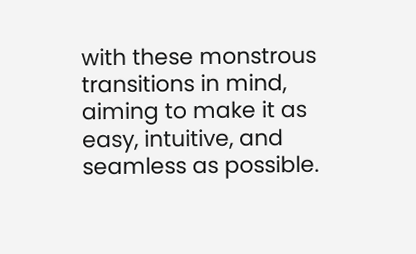with these monstrous transitions in mind, aiming to make it as easy, intuitive, and seamless as possible.